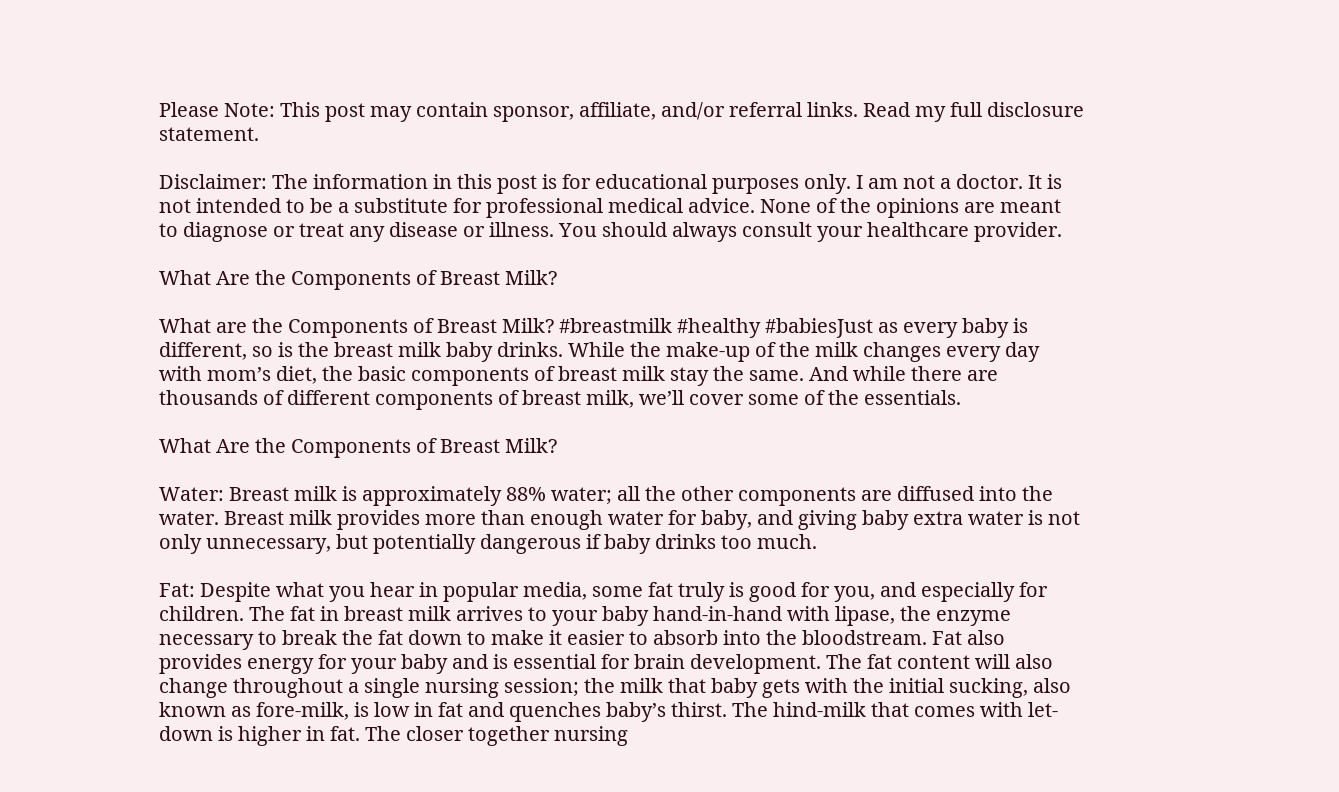Please Note: This post may contain sponsor, affiliate, and/or referral links. Read my full disclosure statement.

Disclaimer: The information in this post is for educational purposes only. I am not a doctor. It is not intended to be a substitute for professional medical advice. None of the opinions are meant to diagnose or treat any disease or illness. You should always consult your healthcare provider.

What Are the Components of Breast Milk?

What are the Components of Breast Milk? #breastmilk #healthy #babiesJust as every baby is different, so is the breast milk baby drinks. While the make-up of the milk changes every day with mom’s diet, the basic components of breast milk stay the same. And while there are thousands of different components of breast milk, we’ll cover some of the essentials.

What Are the Components of Breast Milk?

Water: Breast milk is approximately 88% water; all the other components are diffused into the water. Breast milk provides more than enough water for baby, and giving baby extra water is not only unnecessary, but potentially dangerous if baby drinks too much.

Fat: Despite what you hear in popular media, some fat truly is good for you, and especially for children. The fat in breast milk arrives to your baby hand-in-hand with lipase, the enzyme necessary to break the fat down to make it easier to absorb into the bloodstream. Fat also provides energy for your baby and is essential for brain development. The fat content will also change throughout a single nursing session; the milk that baby gets with the initial sucking, also known as fore-milk, is low in fat and quenches baby’s thirst. The hind-milk that comes with let-down is higher in fat. The closer together nursing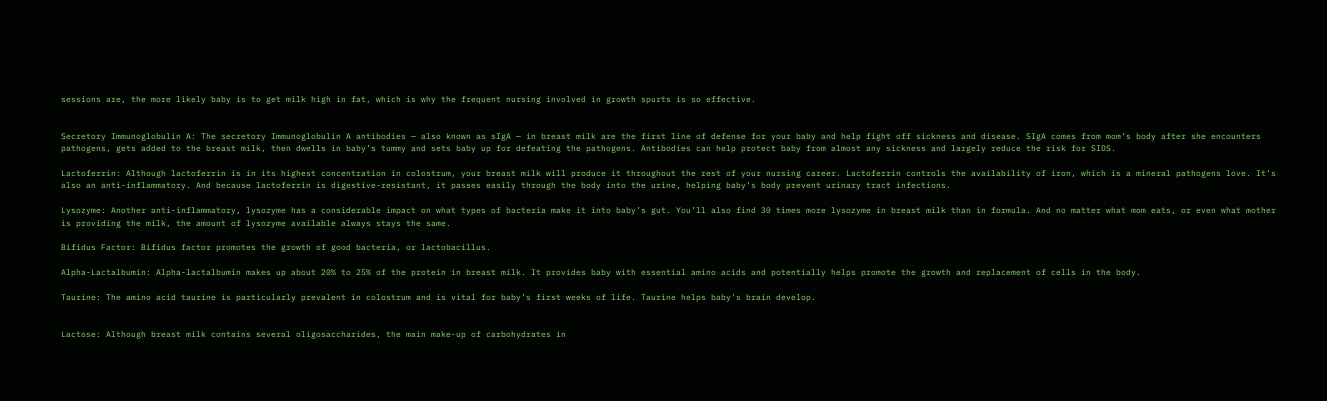sessions are, the more likely baby is to get milk high in fat, which is why the frequent nursing involved in growth spurts is so effective.


Secretory Immunoglobulin A: The secretory Immunoglobulin A antibodies — also known as sIgA — in breast milk are the first line of defense for your baby and help fight off sickness and disease. SIgA comes from mom’s body after she encounters pathogens, gets added to the breast milk, then dwells in baby’s tummy and sets baby up for defeating the pathogens. Antibodies can help protect baby from almost any sickness and largely reduce the risk for SIDS.

Lactoferrin: Although lactoferrin is in its highest concentration in colostrum, your breast milk will produce it throughout the rest of your nursing career. Lactoferrin controls the availability of iron, which is a mineral pathogens love. It’s also an anti-inflammatory. And because lactoferrin is digestive-resistant, it passes easily through the body into the urine, helping baby’s body prevent urinary tract infections.

Lysozyme: Another anti-inflammatory, lysozyme has a considerable impact on what types of bacteria make it into baby’s gut. You’ll also find 30 times more lysozyme in breast milk than in formula. And no matter what mom eats, or even what mother is providing the milk, the amount of lysozyme available always stays the same.

Bifidus Factor: Bifidus factor promotes the growth of good bacteria, or lactobacillus.

Alpha-Lactalbumin: Alpha-lactalbumin makes up about 20% to 25% of the protein in breast milk. It provides baby with essential amino acids and potentially helps promote the growth and replacement of cells in the body.

Taurine: The amino acid taurine is particularly prevalent in colostrum and is vital for baby’s first weeks of life. Taurine helps baby’s brain develop.


Lactose: Although breast milk contains several oligosaccharides, the main make-up of carbohydrates in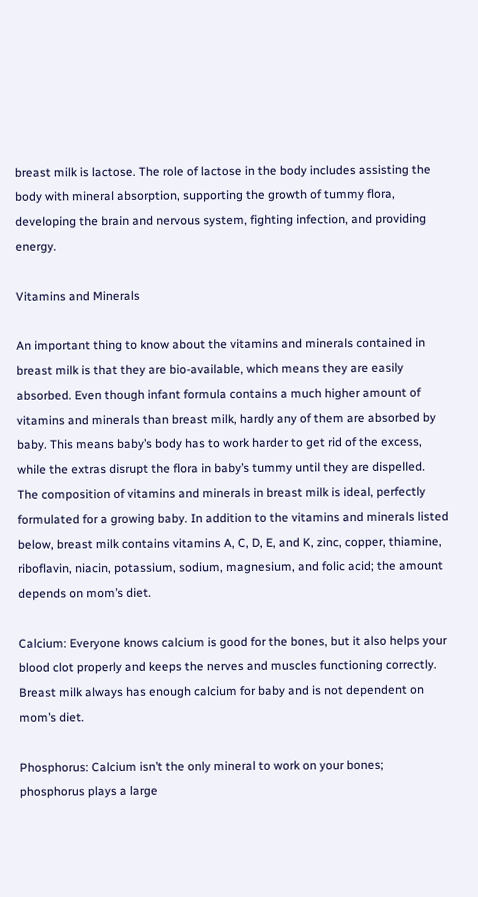breast milk is lactose. The role of lactose in the body includes assisting the body with mineral absorption, supporting the growth of tummy flora, developing the brain and nervous system, fighting infection, and providing energy.

Vitamins and Minerals

An important thing to know about the vitamins and minerals contained in breast milk is that they are bio-available, which means they are easily absorbed. Even though infant formula contains a much higher amount of vitamins and minerals than breast milk, hardly any of them are absorbed by baby. This means baby’s body has to work harder to get rid of the excess, while the extras disrupt the flora in baby’s tummy until they are dispelled. The composition of vitamins and minerals in breast milk is ideal, perfectly formulated for a growing baby. In addition to the vitamins and minerals listed below, breast milk contains vitamins A, C, D, E, and K, zinc, copper, thiamine, riboflavin, niacin, potassium, sodium, magnesium, and folic acid; the amount depends on mom’s diet.

Calcium: Everyone knows calcium is good for the bones, but it also helps your blood clot properly and keeps the nerves and muscles functioning correctly. Breast milk always has enough calcium for baby and is not dependent on mom’s diet.

Phosphorus: Calcium isn’t the only mineral to work on your bones; phosphorus plays a large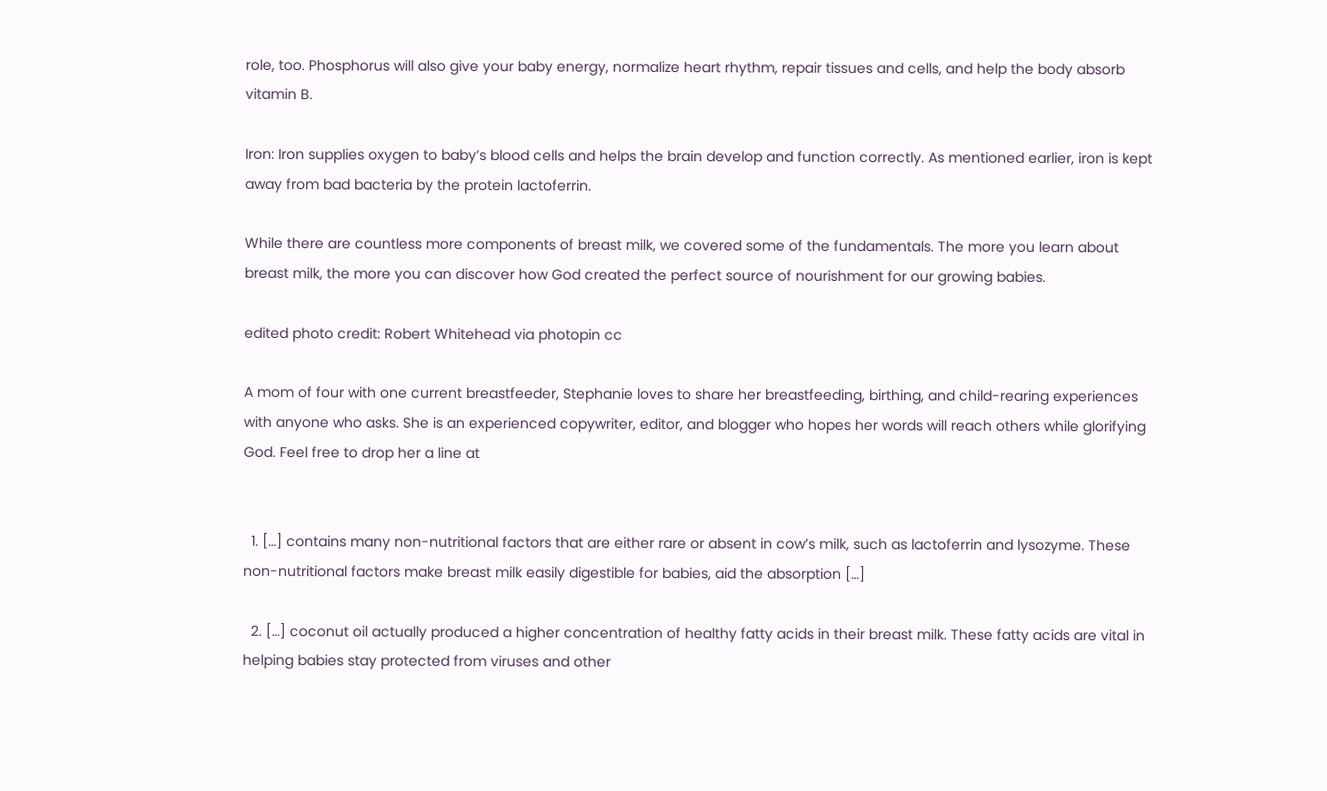role, too. Phosphorus will also give your baby energy, normalize heart rhythm, repair tissues and cells, and help the body absorb vitamin B.

Iron: Iron supplies oxygen to baby’s blood cells and helps the brain develop and function correctly. As mentioned earlier, iron is kept away from bad bacteria by the protein lactoferrin.

While there are countless more components of breast milk, we covered some of the fundamentals. The more you learn about breast milk, the more you can discover how God created the perfect source of nourishment for our growing babies.

edited photo credit: Robert Whitehead via photopin cc

A mom of four with one current breastfeeder, Stephanie loves to share her breastfeeding, birthing, and child-rearing experiences with anyone who asks. She is an experienced copywriter, editor, and blogger who hopes her words will reach others while glorifying God. Feel free to drop her a line at


  1. […] contains many non-nutritional factors that are either rare or absent in cow’s milk, such as lactoferrin and lysozyme. These non-nutritional factors make breast milk easily digestible for babies, aid the absorption […]

  2. […] coconut oil actually produced a higher concentration of healthy fatty acids in their breast milk. These fatty acids are vital in helping babies stay protected from viruses and other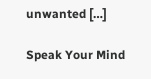unwanted […]

Speak Your Mind